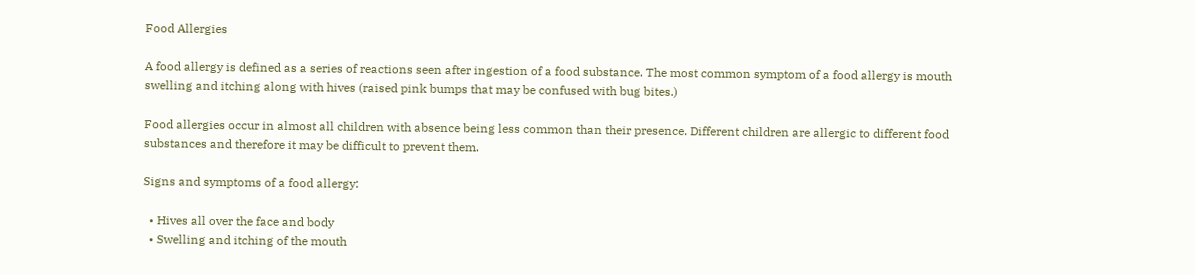Food Allergies

A food allergy is defined as a series of reactions seen after ingestion of a food substance. The most common symptom of a food allergy is mouth swelling and itching along with hives (raised pink bumps that may be confused with bug bites.)

Food allergies occur in almost all children with absence being less common than their presence. Different children are allergic to different food substances and therefore it may be difficult to prevent them.

Signs and symptoms of a food allergy:

  • Hives all over the face and body
  • Swelling and itching of the mouth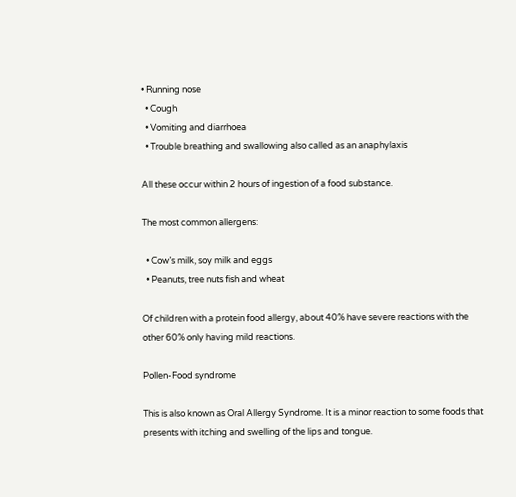• Running nose
  • Cough
  • Vomiting and diarrhoea
  • Trouble breathing and swallowing also called as an anaphylaxis

All these occur within 2 hours of ingestion of a food substance.

The most common allergens:

  • Cow’s milk, soy milk and eggs
  • Peanuts, tree nuts fish and wheat

Of children with a protein food allergy, about 40% have severe reactions with the other 60% only having mild reactions.

Pollen-Food syndrome

This is also known as Oral Allergy Syndrome. It is a minor reaction to some foods that presents with itching and swelling of the lips and tongue.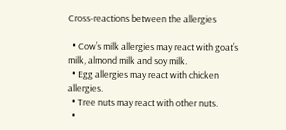Cross-reactions between the allergies

  • Cow’s milk allergies may react with goat’s milk, almond milk and soy milk.
  • Egg allergies may react with chicken allergies.
  • Tree nuts may react with other nuts.
  •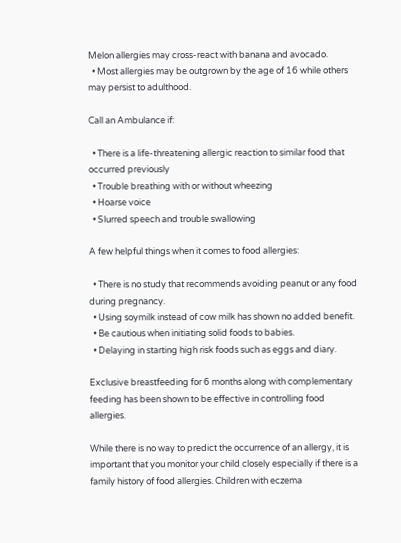Melon allergies may cross-react with banana and avocado.
  • Most allergies may be outgrown by the age of 16 while others may persist to adulthood.

Call an Ambulance if:

  • There is a life-threatening allergic reaction to similar food that occurred previously
  • Trouble breathing with or without wheezing
  • Hoarse voice
  • Slurred speech and trouble swallowing

A few helpful things when it comes to food allergies:

  • There is no study that recommends avoiding peanut or any food during pregnancy.
  • Using soymilk instead of cow milk has shown no added benefit.
  • Be cautious when initiating solid foods to babies.
  • Delaying in starting high risk foods such as eggs and diary.

Exclusive breastfeeding for 6 months along with complementary feeding has been shown to be effective in controlling food allergies.

While there is no way to predict the occurrence of an allergy, it is important that you monitor your child closely especially if there is a family history of food allergies. Children with eczema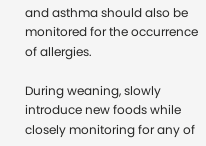and asthma should also be monitored for the occurrence of allergies.

During weaning, slowly introduce new foods while closely monitoring for any of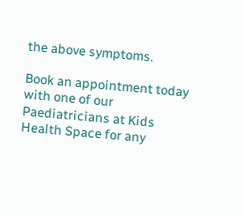the above symptoms.

Book an appointment today with one of our Paediatricians at Kids Health Space for any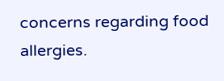concerns regarding food allergies.